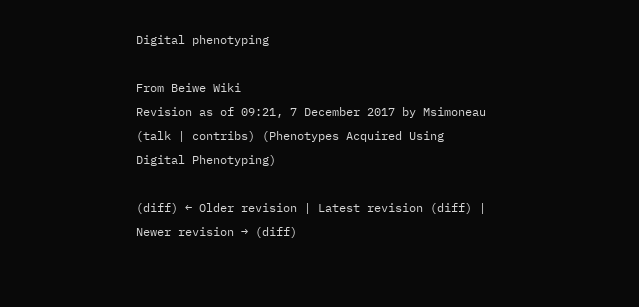Digital phenotyping

From Beiwe Wiki
Revision as of 09:21, 7 December 2017 by Msimoneau (talk | contribs) (Phenotypes Acquired Using Digital Phenotyping)

(diff) ← Older revision | Latest revision (diff) | Newer revision → (diff)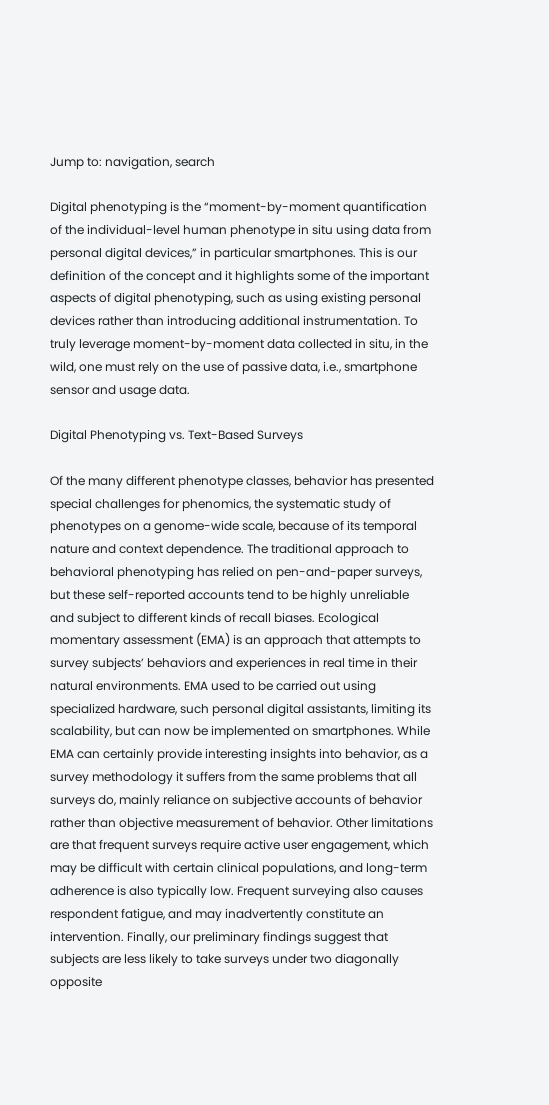Jump to: navigation, search

Digital phenotyping is the “moment-by-moment quantification of the individual-level human phenotype in situ using data from personal digital devices,” in particular smartphones. This is our definition of the concept and it highlights some of the important aspects of digital phenotyping, such as using existing personal devices rather than introducing additional instrumentation. To truly leverage moment-by-moment data collected in situ, in the wild, one must rely on the use of passive data, i.e., smartphone sensor and usage data.

Digital Phenotyping vs. Text-Based Surveys

Of the many different phenotype classes, behavior has presented special challenges for phenomics, the systematic study of phenotypes on a genome-wide scale, because of its temporal nature and context dependence. The traditional approach to behavioral phenotyping has relied on pen-and-paper surveys, but these self-reported accounts tend to be highly unreliable and subject to different kinds of recall biases. Ecological momentary assessment (EMA) is an approach that attempts to survey subjects’ behaviors and experiences in real time in their natural environments. EMA used to be carried out using specialized hardware, such personal digital assistants, limiting its scalability, but can now be implemented on smartphones. While EMA can certainly provide interesting insights into behavior, as a survey methodology it suffers from the same problems that all surveys do, mainly reliance on subjective accounts of behavior rather than objective measurement of behavior. Other limitations are that frequent surveys require active user engagement, which may be difficult with certain clinical populations, and long-term adherence is also typically low. Frequent surveying also causes respondent fatigue, and may inadvertently constitute an intervention. Finally, our preliminary findings suggest that subjects are less likely to take surveys under two diagonally opposite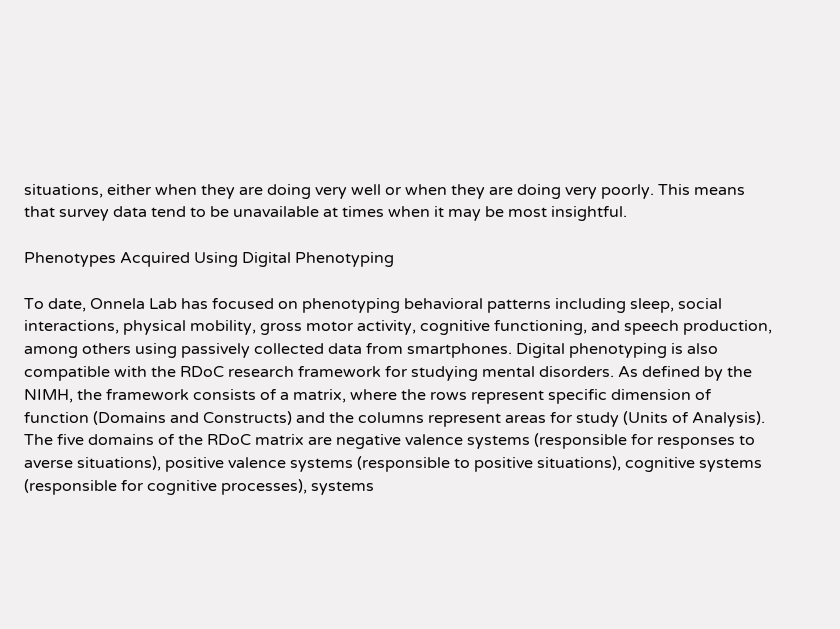situations, either when they are doing very well or when they are doing very poorly. This means that survey data tend to be unavailable at times when it may be most insightful.

Phenotypes Acquired Using Digital Phenotyping

To date, Onnela Lab has focused on phenotyping behavioral patterns including sleep, social interactions, physical mobility, gross motor activity, cognitive functioning, and speech production, among others using passively collected data from smartphones. Digital phenotyping is also compatible with the RDoC research framework for studying mental disorders. As defined by the NIMH, the framework consists of a matrix, where the rows represent specific dimension of function (Domains and Constructs) and the columns represent areas for study (Units of Analysis). The five domains of the RDoC matrix are negative valence systems (responsible for responses to averse situations), positive valence systems (responsible to positive situations), cognitive systems (responsible for cognitive processes), systems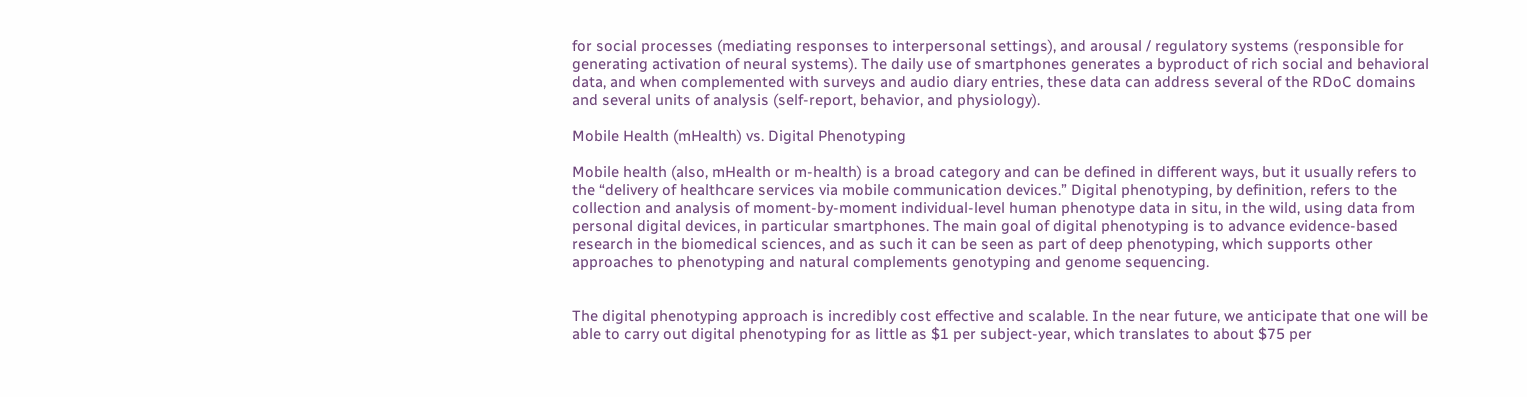for social processes (mediating responses to interpersonal settings), and arousal / regulatory systems (responsible for generating activation of neural systems). The daily use of smartphones generates a byproduct of rich social and behavioral data, and when complemented with surveys and audio diary entries, these data can address several of the RDoC domains and several units of analysis (self-report, behavior, and physiology).

Mobile Health (mHealth) vs. Digital Phenotyping

Mobile health (also, mHealth or m-health) is a broad category and can be defined in different ways, but it usually refers to the “delivery of healthcare services via mobile communication devices.” Digital phenotyping, by definition, refers to the collection and analysis of moment-by-moment individual-level human phenotype data in situ, in the wild, using data from personal digital devices, in particular smartphones. The main goal of digital phenotyping is to advance evidence-based research in the biomedical sciences, and as such it can be seen as part of deep phenotyping, which supports other approaches to phenotyping and natural complements genotyping and genome sequencing.


The digital phenotyping approach is incredibly cost effective and scalable. In the near future, we anticipate that one will be able to carry out digital phenotyping for as little as $1 per subject-year, which translates to about $75 per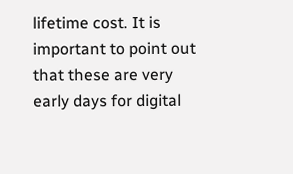lifetime cost. It is important to point out that these are very early days for digital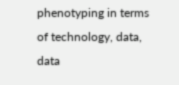phenotyping in terms of technology, data, data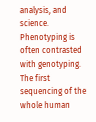analysis, and science. Phenotyping is often contrasted with genotyping. The first sequencing of the whole human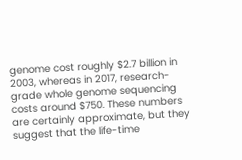genome cost roughly $2.7 billion in 2003, whereas in 2017, research-grade whole genome sequencing costs around $750. These numbers are certainly approximate, but they suggest that the life-time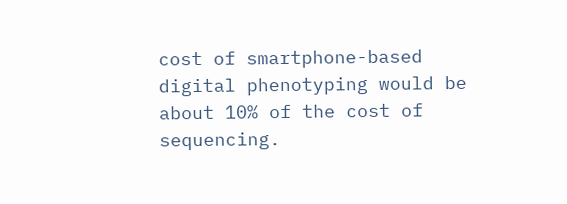cost of smartphone-based digital phenotyping would be about 10% of the cost of sequencing.